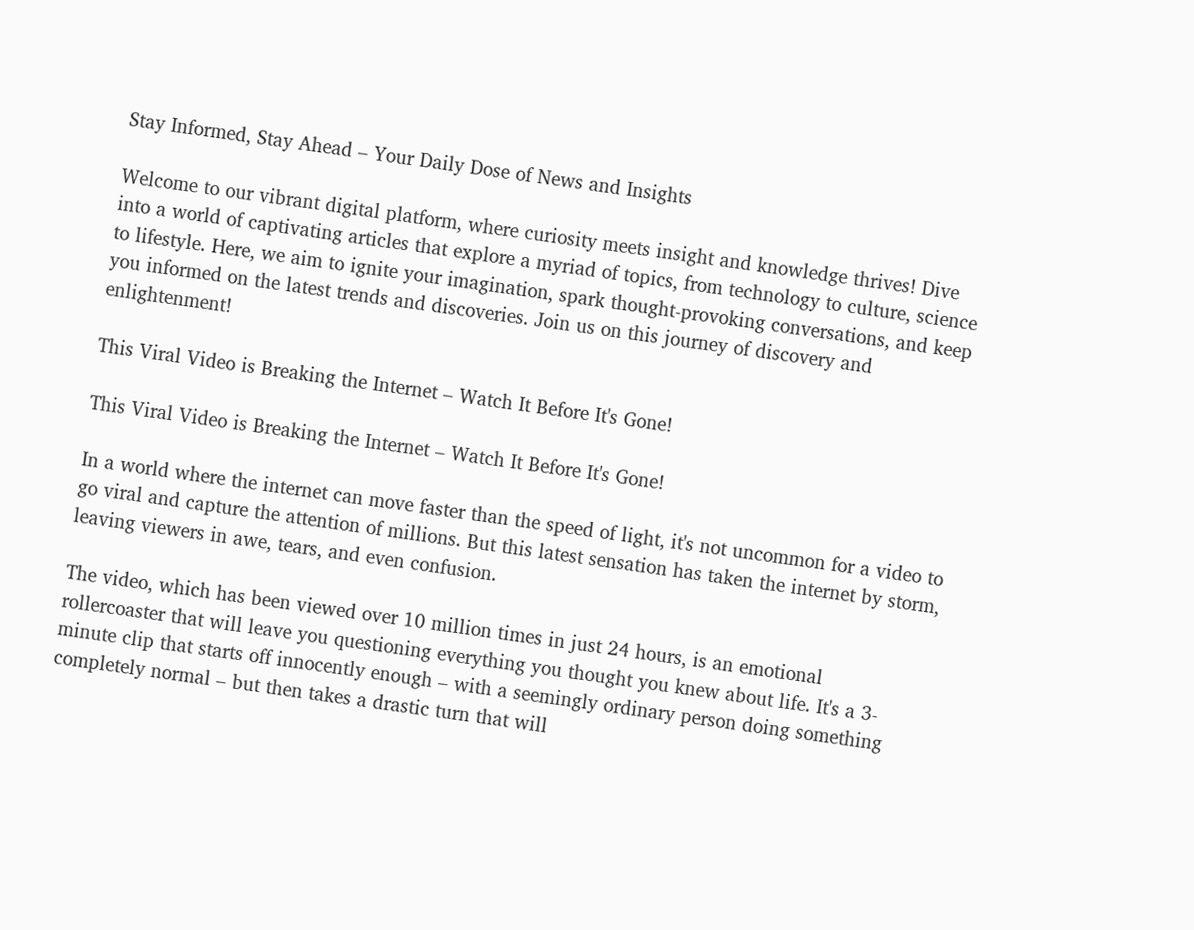Stay Informed, Stay Ahead – Your Daily Dose of News and Insights

Welcome to our vibrant digital platform, where curiosity meets insight and knowledge thrives! Dive into a world of captivating articles that explore a myriad of topics, from technology to culture, science to lifestyle. Here, we aim to ignite your imagination, spark thought-provoking conversations, and keep you informed on the latest trends and discoveries. Join us on this journey of discovery and enlightenment!

This Viral Video is Breaking the Internet – Watch It Before It's Gone!

This Viral Video is Breaking the Internet – Watch It Before It's Gone!

In a world where the internet can move faster than the speed of light, it's not uncommon for a video to go viral and capture the attention of millions. But this latest sensation has taken the internet by storm, leaving viewers in awe, tears, and even confusion.

The video, which has been viewed over 10 million times in just 24 hours, is an emotional rollercoaster that will leave you questioning everything you thought you knew about life. It's a 3-minute clip that starts off innocently enough – with a seemingly ordinary person doing something completely normal – but then takes a drastic turn that will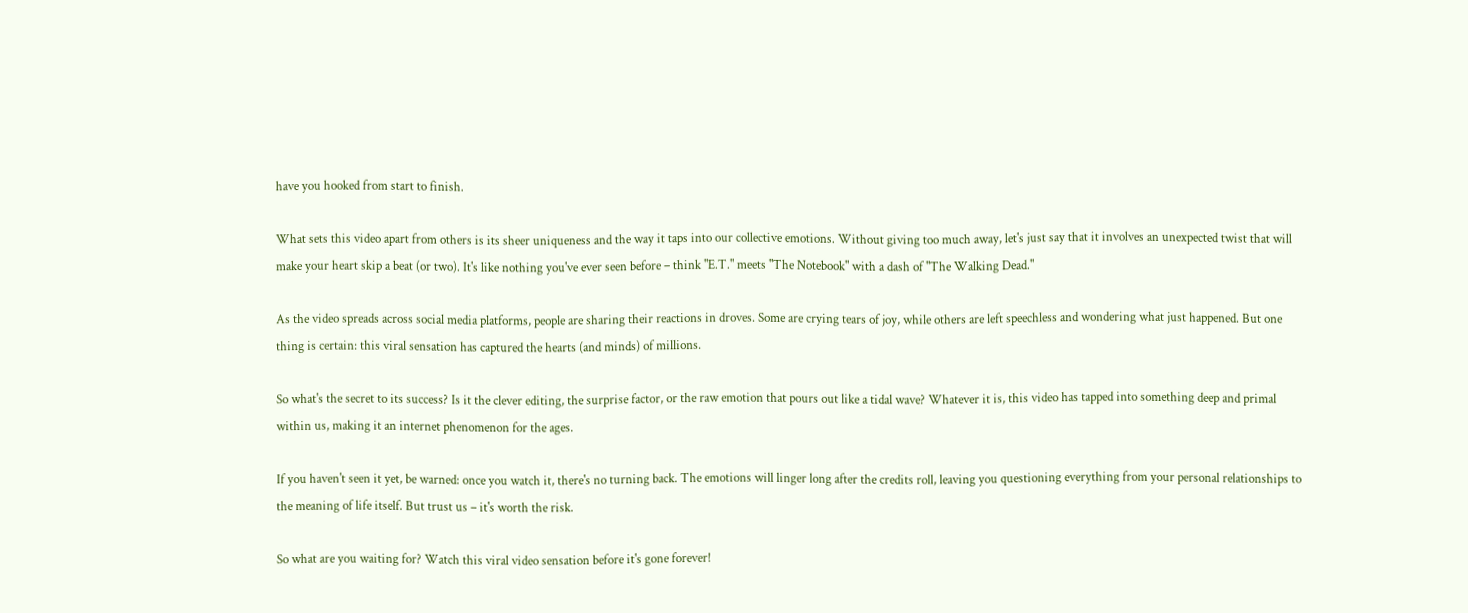have you hooked from start to finish.

What sets this video apart from others is its sheer uniqueness and the way it taps into our collective emotions. Without giving too much away, let's just say that it involves an unexpected twist that will make your heart skip a beat (or two). It's like nothing you've ever seen before – think "E.T." meets "The Notebook" with a dash of "The Walking Dead."

As the video spreads across social media platforms, people are sharing their reactions in droves. Some are crying tears of joy, while others are left speechless and wondering what just happened. But one thing is certain: this viral sensation has captured the hearts (and minds) of millions.

So what's the secret to its success? Is it the clever editing, the surprise factor, or the raw emotion that pours out like a tidal wave? Whatever it is, this video has tapped into something deep and primal within us, making it an internet phenomenon for the ages.

If you haven't seen it yet, be warned: once you watch it, there's no turning back. The emotions will linger long after the credits roll, leaving you questioning everything from your personal relationships to the meaning of life itself. But trust us – it's worth the risk.

So what are you waiting for? Watch this viral video sensation before it's gone forever!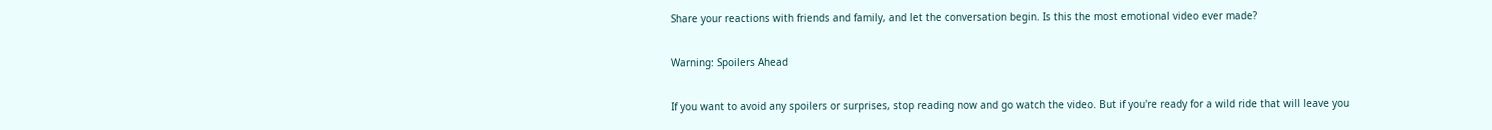Share your reactions with friends and family, and let the conversation begin. Is this the most emotional video ever made?

Warning: Spoilers Ahead

If you want to avoid any spoilers or surprises, stop reading now and go watch the video. But if you're ready for a wild ride that will leave you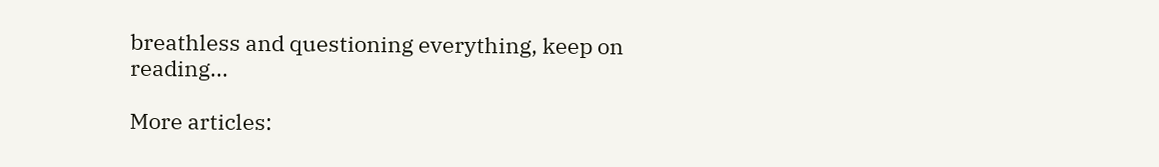breathless and questioning everything, keep on reading...

More articles: